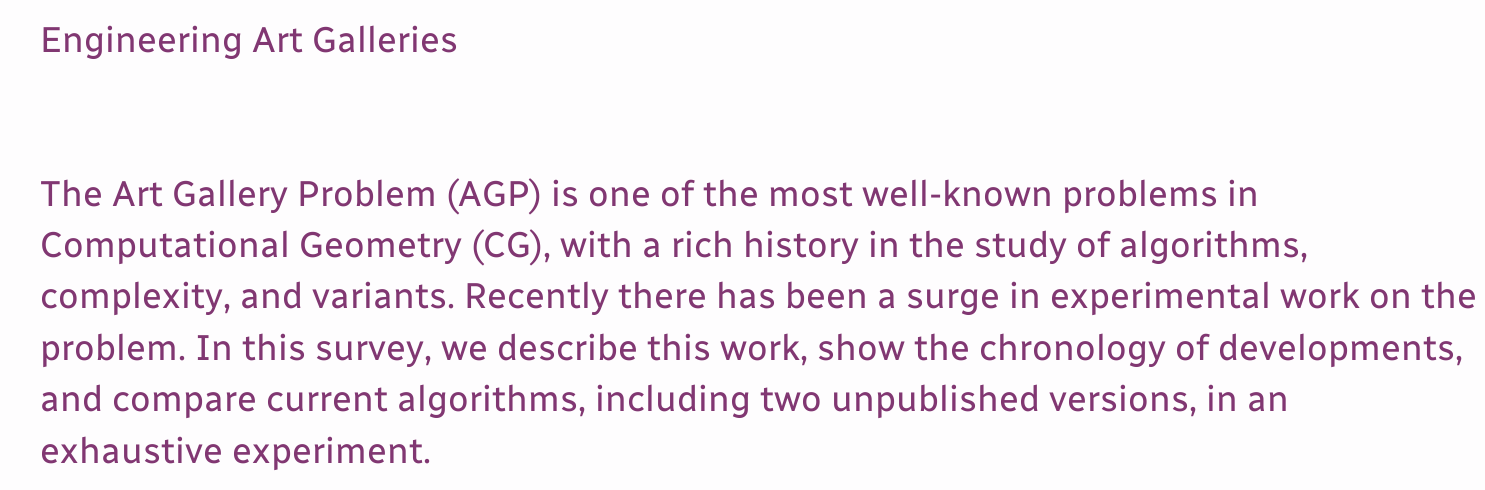Engineering Art Galleries


The Art Gallery Problem (AGP) is one of the most well-known problems in Computational Geometry (CG), with a rich history in the study of algorithms, complexity, and variants. Recently there has been a surge in experimental work on the problem. In this survey, we describe this work, show the chronology of developments, and compare current algorithms, including two unpublished versions, in an exhaustive experiment.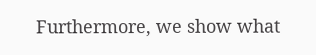Furthermore, we show what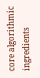core algorithmic ingredients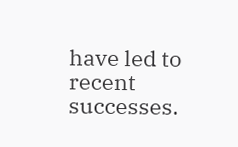have led to recent successes.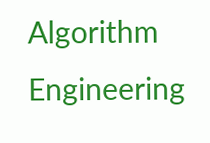Algorithm Engineering